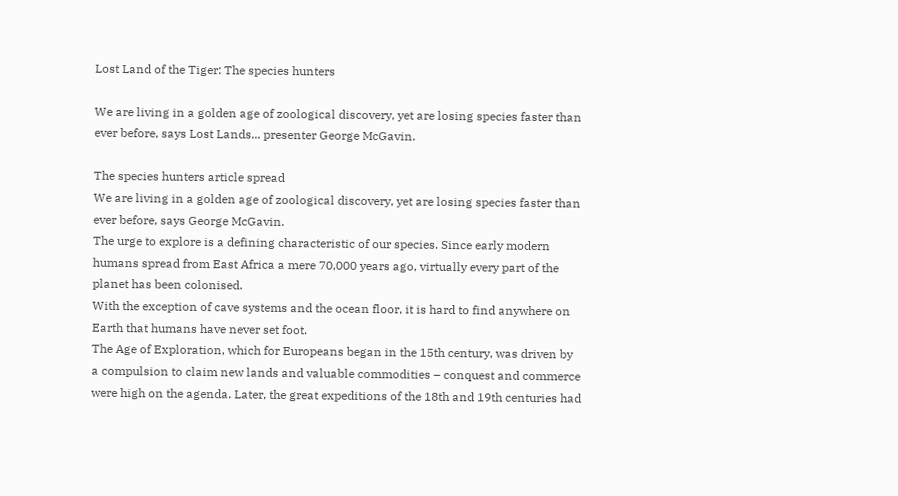Lost Land of the Tiger: The species hunters

We are living in a golden age of zoological discovery, yet are losing species faster than ever before, says Lost Lands... presenter George McGavin.

The species hunters article spread
We are living in a golden age of zoological discovery, yet are losing species faster than ever before, says George McGavin.
The urge to explore is a defining characteristic of our species. Since early modern humans spread from East Africa a mere 70,000 years ago, virtually every part of the planet has been colonised.
With the exception of cave systems and the ocean floor, it is hard to find anywhere on Earth that humans have never set foot.
The Age of Exploration, which for Europeans began in the 15th century, was driven by a compulsion to claim new lands and valuable commodities – conquest and commerce were high on the agenda. Later, the great expeditions of the 18th and 19th centuries had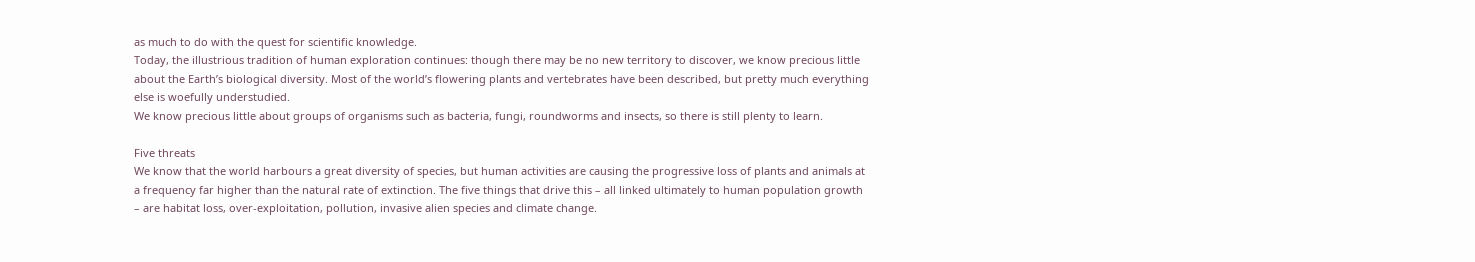as much to do with the quest for scientific knowledge.
Today, the illustrious tradition of human exploration continues: though there may be no new territory to discover, we know precious little about the Earth’s biological diversity. Most of the world’s flowering plants and vertebrates have been described, but pretty much everything else is woefully understudied.
We know precious little about groups of organisms such as bacteria, fungi, roundworms and insects, so there is still plenty to learn.

Five threats
We know that the world harbours a great diversity of species, but human activities are causing the progressive loss of plants and animals at a frequency far higher than the natural rate of extinction. The five things that drive this – all linked ultimately to human population growth – are habitat loss, over-exploitation, pollution, invasive alien species and climate change.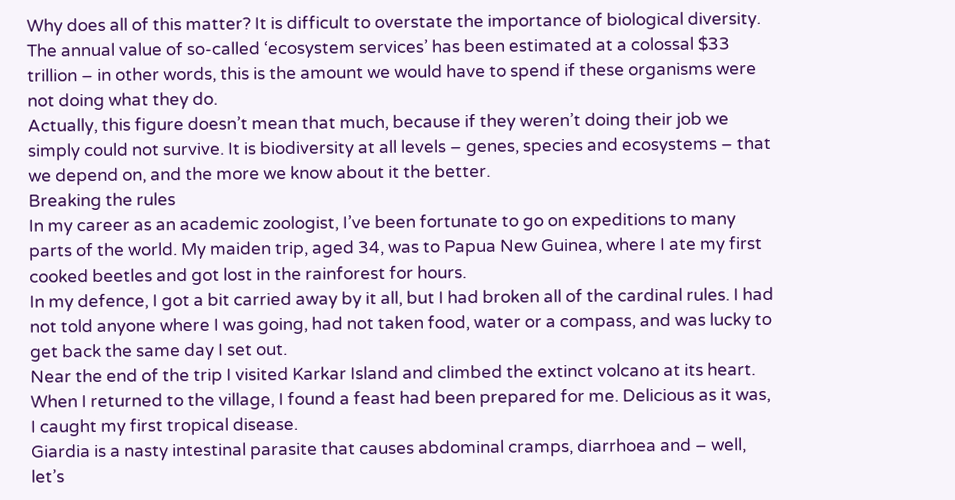Why does all of this matter? It is difficult to overstate the importance of biological diversity. The annual value of so-called ‘ecosystem services’ has been estimated at a colossal $33 trillion – in other words, this is the amount we would have to spend if these organisms were not doing what they do.
Actually, this figure doesn’t mean that much, because if they weren’t doing their job we simply could not survive. It is biodiversity at all levels – genes, species and ecosystems – that we depend on, and the more we know about it the better.
Breaking the rules
In my career as an academic zoologist, I’ve been fortunate to go on expeditions to many parts of the world. My maiden trip, aged 34, was to Papua New Guinea, where I ate my first cooked beetles and got lost in the rainforest for hours.
In my defence, I got a bit carried away by it all, but I had broken all of the cardinal rules. I had not told anyone where I was going, had not taken food, water or a compass, and was lucky to get back the same day I set out.
Near the end of the trip I visited Karkar Island and climbed the extinct volcano at its heart. When I returned to the village, I found a feast had been prepared for me. Delicious as it was, I caught my first tropical disease.
Giardia is a nasty intestinal parasite that causes abdominal cramps, diarrhoea and – well, let’s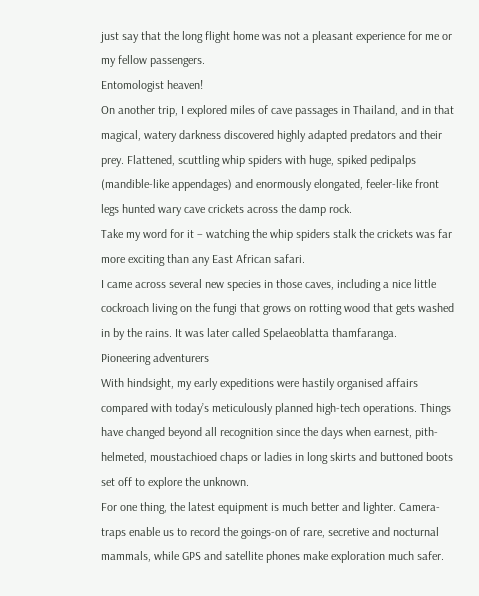just say that the long flight home was not a pleasant experience for me or my fellow passengers.
Entomologist heaven!
On another trip, I explored miles of cave passages in Thailand, and in that magical, watery darkness discovered highly adapted predators and their prey. Flattened, scuttling whip spiders with huge, spiked pedipalps (mandible-like appendages) and enormously elongated, feeler-like front legs hunted wary cave crickets across the damp rock.
Take my word for it – watching the whip spiders stalk the crickets was far more exciting than any East African safari.
I came across several new species in those caves, including a nice little cockroach living on the fungi that grows on rotting wood that gets washed in by the rains. It was later called Spelaeoblatta thamfaranga.
Pioneering adventurers
With hindsight, my early expeditions were hastily organised affairs compared with today’s meticulously planned high-tech operations. Things have changed beyond all recognition since the days when earnest, pith-helmeted, moustachioed chaps or ladies in long skirts and buttoned boots set off to explore the unknown.
For one thing, the latest equipment is much better and lighter. Camera-traps enable us to record the goings-on of rare, secretive and nocturnal mammals, while GPS and satellite phones make exploration much safer.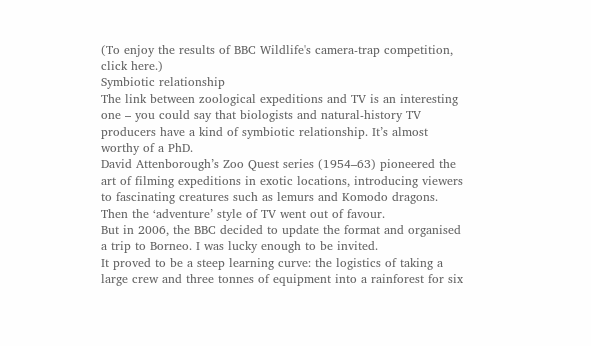(To enjoy the results of BBC Wildlife's camera-trap competition, click here.)
Symbiotic relationship
The link between zoological expeditions and TV is an interesting one – you could say that biologists and natural-history TV producers have a kind of symbiotic relationship. It’s almost worthy of a PhD.
David Attenborough’s Zoo Quest series (1954–63) pioneered the art of filming expeditions in exotic locations, introducing viewers to fascinating creatures such as lemurs and Komodo dragons. Then the ‘adventure’ style of TV went out of favour.
But in 2006, the BBC decided to update the format and organised a trip to Borneo. I was lucky enough to be invited.
It proved to be a steep learning curve: the logistics of taking a large crew and three tonnes of equipment into a rainforest for six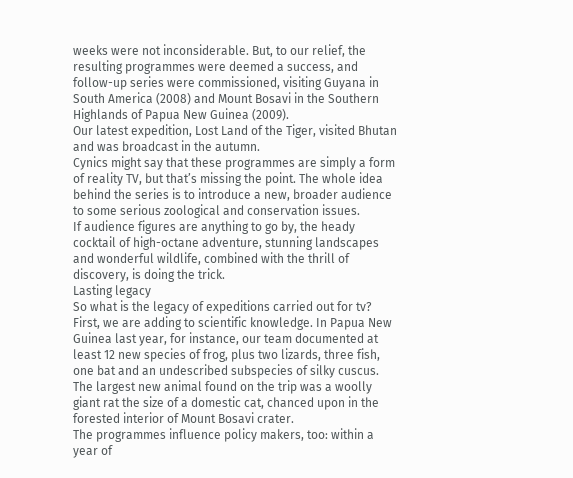weeks were not inconsiderable. But, to our relief, the resulting programmes were deemed a success, and follow-up series were commissioned, visiting Guyana in South America (2008) and Mount Bosavi in the Southern Highlands of Papua New Guinea (2009).
Our latest expedition, Lost Land of the Tiger, visited Bhutan and was broadcast in the autumn.
Cynics might say that these programmes are simply a form of reality TV, but that’s missing the point. The whole idea behind the series is to introduce a new, broader audience to some serious zoological and conservation issues.
If audience figures are anything to go by, the heady cocktail of high-octane adventure, stunning landscapes and wonderful wildlife, combined with the thrill of discovery, is doing the trick.
Lasting legacy
So what is the legacy of expeditions carried out for tv? First, we are adding to scientific knowledge. In Papua New Guinea last year, for instance, our team documented at least 12 new species of frog, plus two lizards, three fish, one bat and an undescribed subspecies of silky cuscus.
The largest new animal found on the trip was a woolly giant rat the size of a domestic cat, chanced upon in the forested interior of Mount Bosavi crater.
The programmes influence policy makers, too: within a year of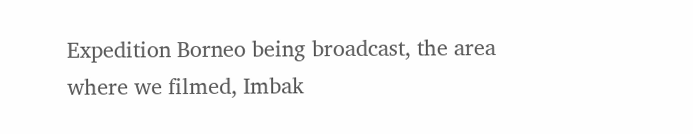Expedition Borneo being broadcast, the area where we filmed, Imbak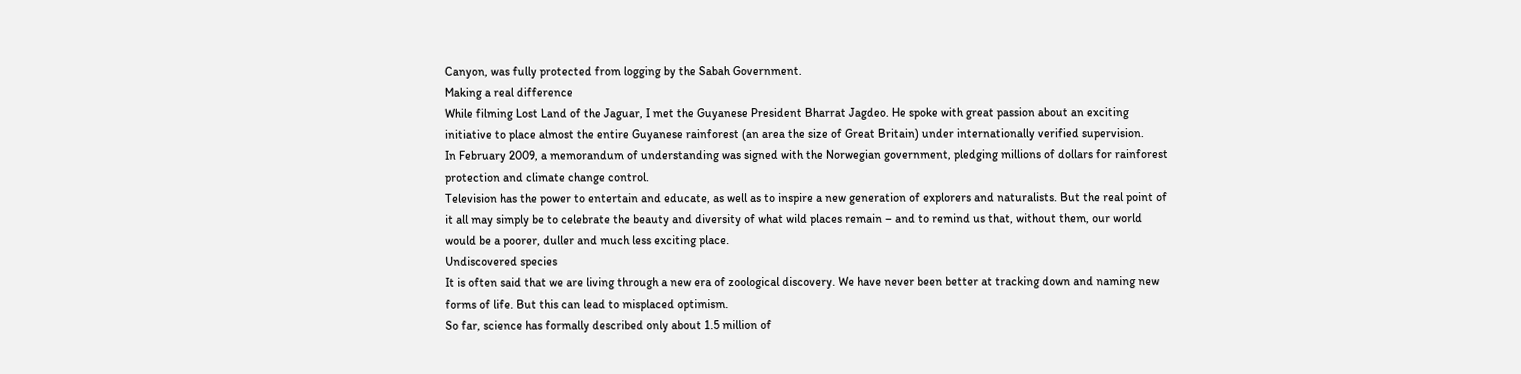Canyon, was fully protected from logging by the Sabah Government.
Making a real difference
While filming Lost Land of the Jaguar, I met the Guyanese President Bharrat Jagdeo. He spoke with great passion about an exciting initiative to place almost the entire Guyanese rainforest (an area the size of Great Britain) under internationally verified supervision.
In February 2009, a memorandum of understanding was signed with the Norwegian government, pledging millions of dollars for rainforest protection and climate change control.
Television has the power to entertain and educate, as well as to inspire a new generation of explorers and naturalists. But the real point of it all may simply be to celebrate the beauty and diversity of what wild places remain – and to remind us that, without them, our world would be a poorer, duller and much less exciting place.
Undiscovered species
It is often said that we are living through a new era of zoological discovery. We have never been better at tracking down and naming new forms of life. But this can lead to misplaced optimism.
So far, science has formally described only about 1.5 million of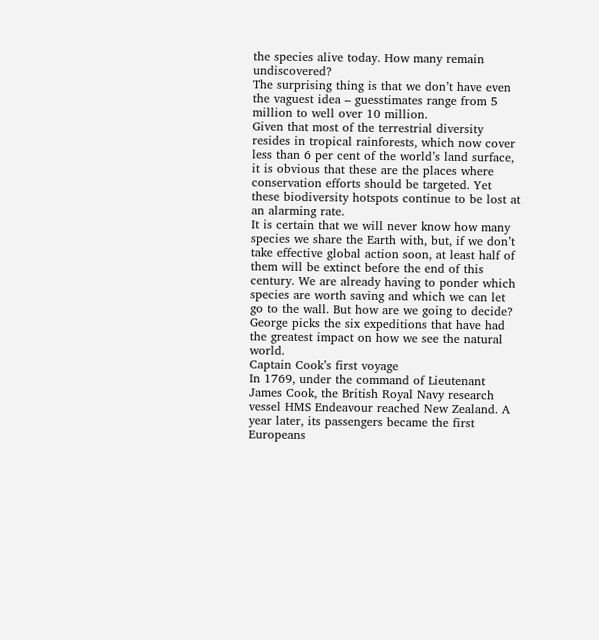the species alive today. How many remain undiscovered?
The surprising thing is that we don’t have even the vaguest idea – guesstimates range from 5 million to well over 10 million.
Given that most of the terrestrial diversity resides in tropical rainforests, which now cover less than 6 per cent of the world’s land surface, it is obvious that these are the places where conservation efforts should be targeted. Yet these biodiversity hotspots continue to be lost at an alarming rate.
It is certain that we will never know how many species we share the Earth with, but, if we don’t take effective global action soon, at least half of them will be extinct before the end of this century. We are already having to ponder which species are worth saving and which we can let go to the wall. But how are we going to decide?
George picks the six expeditions that have had the greatest impact on how we see the natural world.
Captain Cook’s first voyage
In 1769, under the command of Lieutenant James Cook, the British Royal Navy research vessel HMS Endeavour reached New Zealand. A year later, its passengers became the first Europeans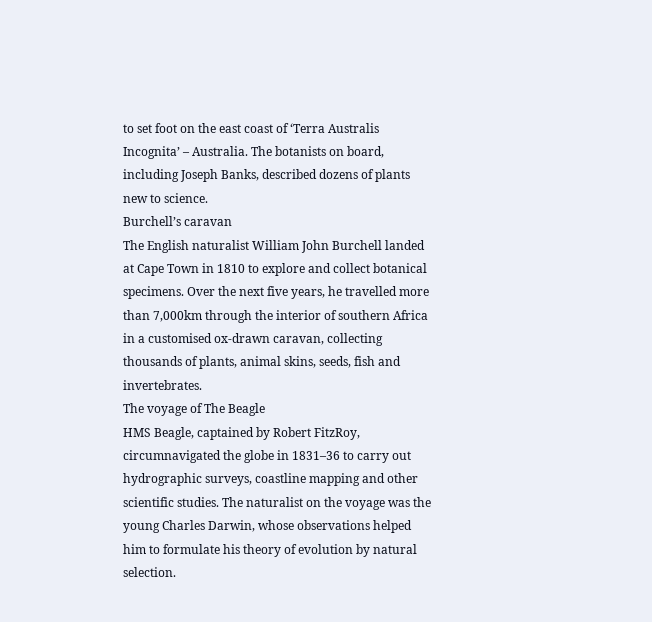to set foot on the east coast of ‘Terra Australis Incognita’ – Australia. The botanists on board, including Joseph Banks, described dozens of plants new to science.
Burchell’s caravan
The English naturalist William John Burchell landed at Cape Town in 1810 to explore and collect botanical specimens. Over the next five years, he travelled more than 7,000km through the interior of southern Africa in a customised ox-drawn caravan, collecting thousands of plants, animal skins, seeds, fish and invertebrates.
The voyage of The Beagle
HMS Beagle, captained by Robert FitzRoy, circumnavigated the globe in 1831–36 to carry out hydrographic surveys, coastline mapping and other scientific studies. The naturalist on the voyage was the young Charles Darwin, whose observations helped him to formulate his theory of evolution by natural selection.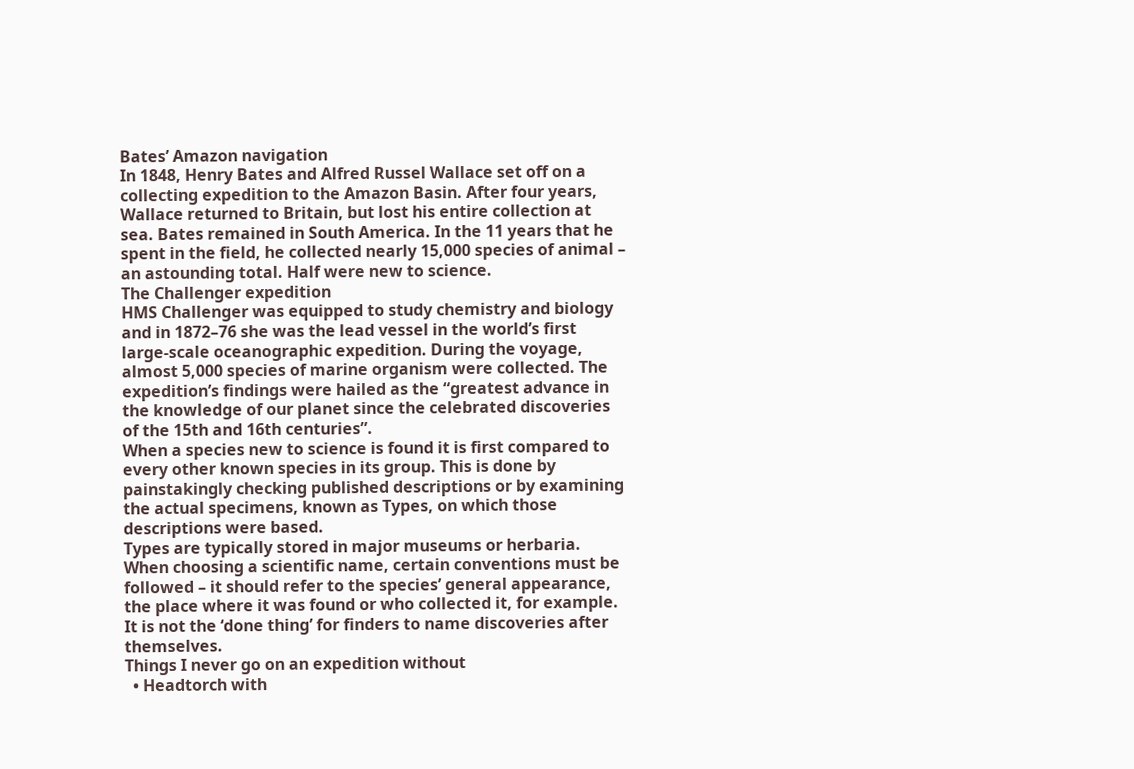Bates’ Amazon navigation
In 1848, Henry Bates and Alfred Russel Wallace set off on a collecting expedition to the Amazon Basin. After four years, Wallace returned to Britain, but lost his entire collection at sea. Bates remained in South America. In the 11 years that he spent in the field, he collected nearly 15,000 species of animal – an astounding total. Half were new to science.
The Challenger expedition
HMS Challenger was equipped to study chemistry and biology and in 1872–76 she was the lead vessel in the world’s first large-scale oceanographic expedition. During the voyage, almost 5,000 species of marine organism were collected. The expedition’s findings were hailed as the “greatest advance in the knowledge of our planet since the celebrated discoveries of the 15th and 16th centuries”.
When a species new to science is found it is first compared to every other known species in its group. This is done by painstakingly checking published descriptions or by examining the actual specimens, known as Types, on which those descriptions were based.
Types are typically stored in major museums or herbaria. When choosing a scientific name, certain conventions must be followed – it should refer to the species’ general appearance, the place where it was found or who collected it, for example. It is not the ‘done thing’ for finders to name discoveries after themselves.
Things I never go on an expedition without
  • Headtorch with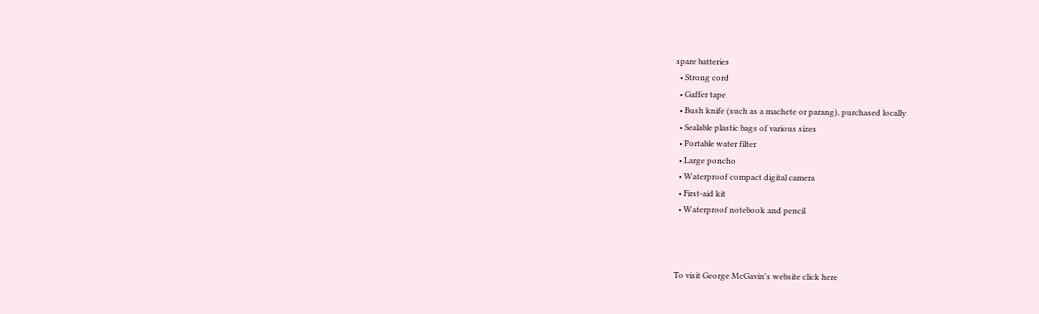spare batteries
  • Strong cord
  • Gaffer tape
  • Bush knife (such as a machete or parang), purchased locally
  • Sealable plastic bags of various sizes
  • Portable water filter
  • Large poncho
  • Waterproof compact digital camera
  • First-aid kit
  • Waterproof notebook and pencil



To visit George McGavin's website click here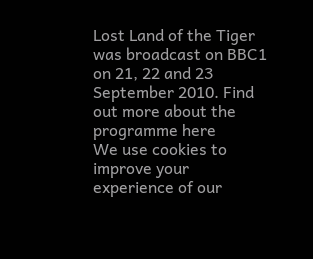Lost Land of the Tiger was broadcast on BBC1 on 21, 22 and 23 September 2010. Find out more about the programme here
We use cookies to improve your experience of our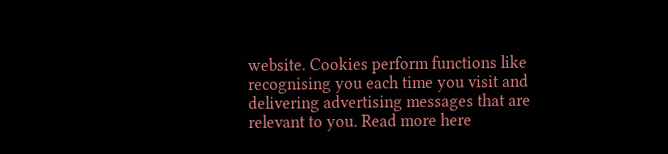website. Cookies perform functions like recognising you each time you visit and delivering advertising messages that are relevant to you. Read more here